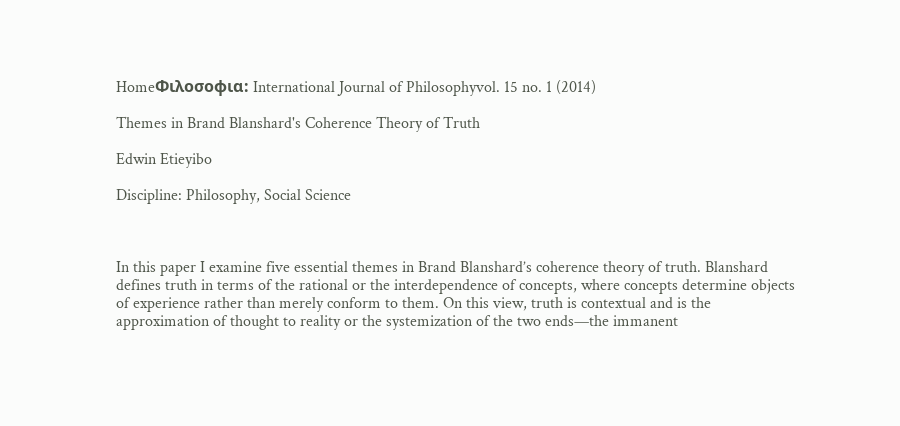HomeΦιλοσοφια: International Journal of Philosophyvol. 15 no. 1 (2014)

Themes in Brand Blanshard's Coherence Theory of Truth

Edwin Etieyibo

Discipline: Philosophy, Social Science



In this paper I examine five essential themes in Brand Blanshard’s coherence theory of truth. Blanshard defines truth in terms of the rational or the interdependence of concepts, where concepts determine objects of experience rather than merely conform to them. On this view, truth is contextual and is the approximation of thought to reality or the systemization of the two ends—the immanent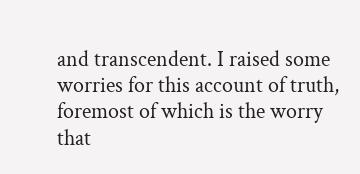and transcendent. I raised some worries for this account of truth, foremost of which is the worry that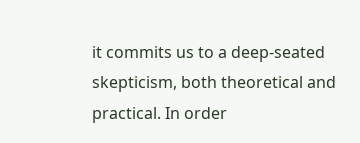it commits us to a deep-seated skepticism, both theoretical and practical. In order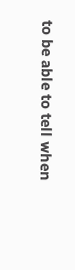to be able to tell when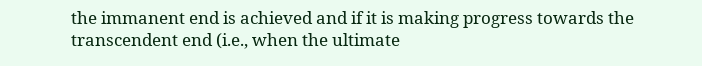the immanent end is achieved and if it is making progress towards the transcendent end (i.e., when the ultimate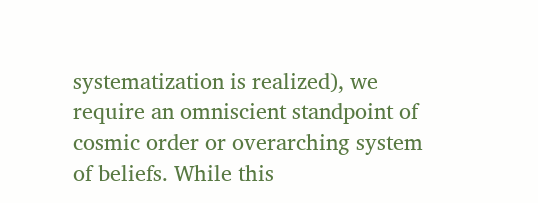systematization is realized), we require an omniscient standpoint of cosmic order or overarching system of beliefs. While this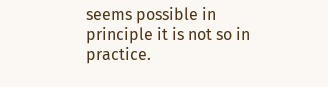seems possible in principle it is not so in practice.